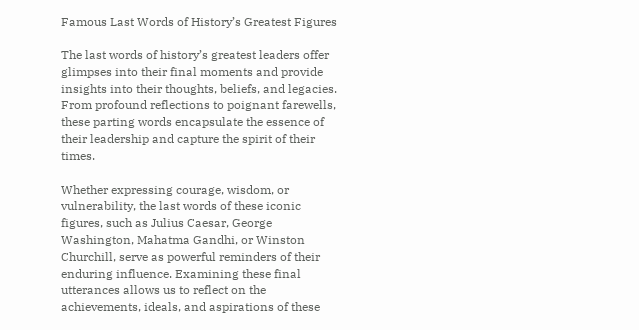Famous Last Words of History’s Greatest Figures

The last words of history’s greatest leaders offer glimpses into their final moments and provide insights into their thoughts, beliefs, and legacies. From profound reflections to poignant farewells, these parting words encapsulate the essence of their leadership and capture the spirit of their times.

Whether expressing courage, wisdom, or vulnerability, the last words of these iconic figures, such as Julius Caesar, George Washington, Mahatma Gandhi, or Winston Churchill, serve as powerful reminders of their enduring influence. Examining these final utterances allows us to reflect on the achievements, ideals, and aspirations of these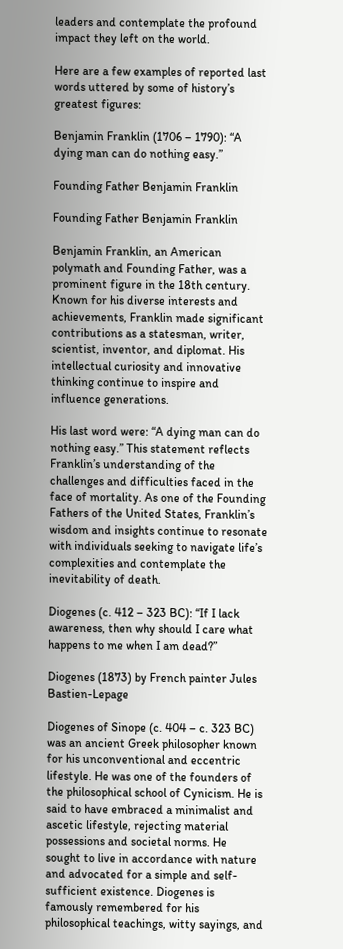leaders and contemplate the profound impact they left on the world.

Here are a few examples of reported last words uttered by some of history’s greatest figures:

Benjamin Franklin (1706 – 1790): “A dying man can do nothing easy.”

Founding Father Benjamin Franklin

Founding Father Benjamin Franklin

Benjamin Franklin, an American polymath and Founding Father, was a prominent figure in the 18th century. Known for his diverse interests and achievements, Franklin made significant contributions as a statesman, writer, scientist, inventor, and diplomat. His intellectual curiosity and innovative thinking continue to inspire and influence generations.

His last word were: “A dying man can do nothing easy.” This statement reflects Franklin’s understanding of the challenges and difficulties faced in the face of mortality. As one of the Founding Fathers of the United States, Franklin’s wisdom and insights continue to resonate with individuals seeking to navigate life’s complexities and contemplate the inevitability of death.

Diogenes (c. 412 – 323 BC): “If I lack awareness, then why should I care what happens to me when I am dead?”

Diogenes (1873) by French painter Jules Bastien-Lepage

Diogenes of Sinope (c. 404 – c. 323 BC) was an ancient Greek philosopher known for his unconventional and eccentric lifestyle. He was one of the founders of the philosophical school of Cynicism. He is said to have embraced a minimalist and ascetic lifestyle, rejecting material possessions and societal norms. He sought to live in accordance with nature and advocated for a simple and self-sufficient existence. Diogenes is famously remembered for his philosophical teachings, witty sayings, and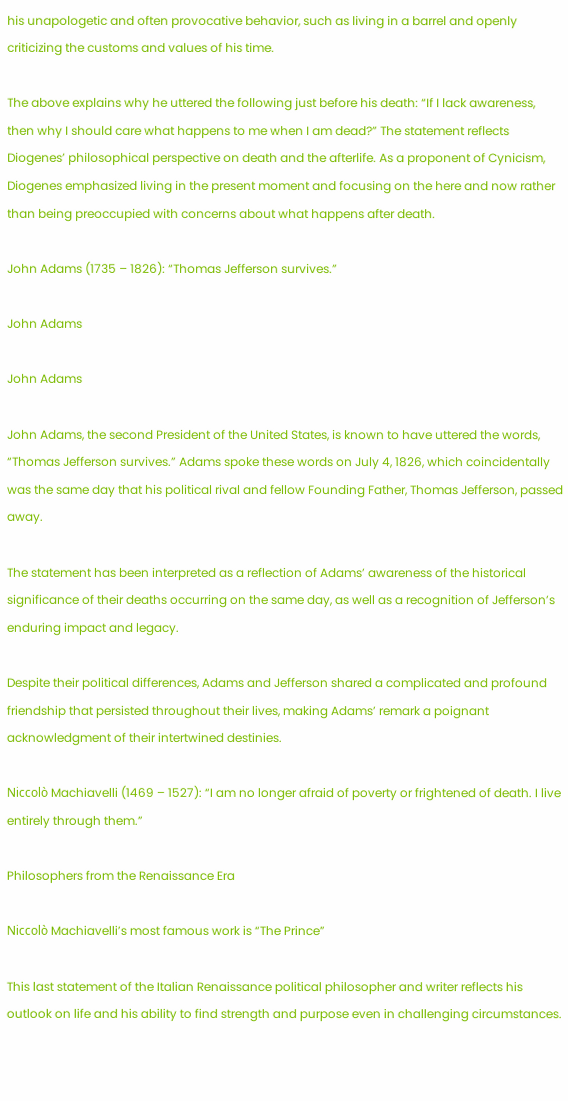his unapologetic and often provocative behavior, such as living in a barrel and openly criticizing the customs and values of his time.

The above explains why he uttered the following just before his death: “If I lack awareness, then why I should care what happens to me when I am dead?” The statement reflects Diogenes’ philosophical perspective on death and the afterlife. As a proponent of Cynicism, Diogenes emphasized living in the present moment and focusing on the here and now rather than being preoccupied with concerns about what happens after death.

John Adams (1735 – 1826): “Thomas Jefferson survives.”

John Adams

John Adams

John Adams, the second President of the United States, is known to have uttered the words, “Thomas Jefferson survives.” Adams spoke these words on July 4, 1826, which coincidentally was the same day that his political rival and fellow Founding Father, Thomas Jefferson, passed away.

The statement has been interpreted as a reflection of Adams’ awareness of the historical significance of their deaths occurring on the same day, as well as a recognition of Jefferson’s enduring impact and legacy.

Despite their political differences, Adams and Jefferson shared a complicated and profound friendship that persisted throughout their lives, making Adams’ remark a poignant acknowledgment of their intertwined destinies.

Niccolò Machiavelli (1469 – 1527): “I am no longer afraid of poverty or frightened of death. I live entirely through them.”

Philosophers from the Renaissance Era

Niccolò Machiavelli’s most famous work is “The Prince”

This last statement of the Italian Renaissance political philosopher and writer reflects his outlook on life and his ability to find strength and purpose even in challenging circumstances.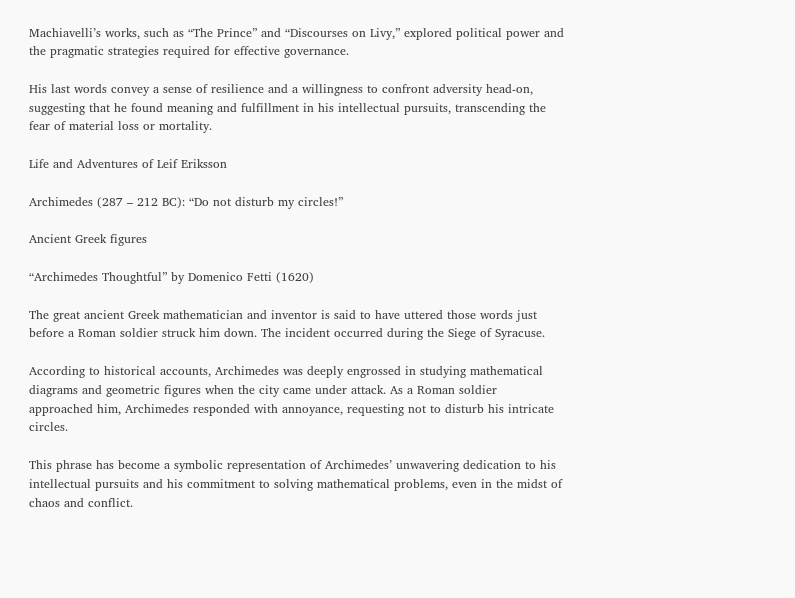Machiavelli’s works, such as “The Prince” and “Discourses on Livy,” explored political power and the pragmatic strategies required for effective governance.

His last words convey a sense of resilience and a willingness to confront adversity head-on, suggesting that he found meaning and fulfillment in his intellectual pursuits, transcending the fear of material loss or mortality.

Life and Adventures of Leif Eriksson

Archimedes (287 – 212 BC): “Do not disturb my circles!”

Ancient Greek figures

“Archimedes Thoughtful” by Domenico Fetti (1620)

The great ancient Greek mathematician and inventor is said to have uttered those words just before a Roman soldier struck him down. The incident occurred during the Siege of Syracuse.

According to historical accounts, Archimedes was deeply engrossed in studying mathematical diagrams and geometric figures when the city came under attack. As a Roman soldier approached him, Archimedes responded with annoyance, requesting not to disturb his intricate circles.

This phrase has become a symbolic representation of Archimedes’ unwavering dedication to his intellectual pursuits and his commitment to solving mathematical problems, even in the midst of chaos and conflict.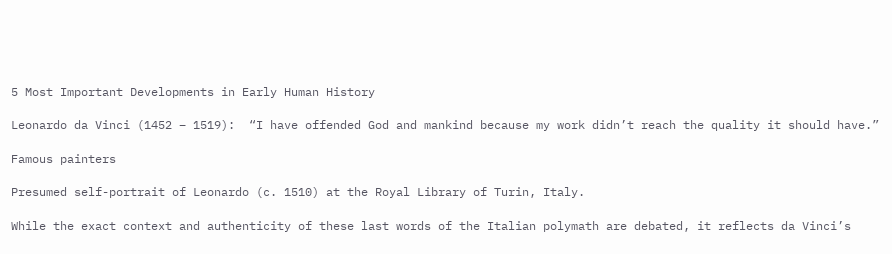5 Most Important Developments in Early Human History

Leonardo da Vinci (1452 – 1519):  “I have offended God and mankind because my work didn’t reach the quality it should have.”

Famous painters

Presumed self-portrait of Leonardo (c. 1510) at the Royal Library of Turin, Italy.

While the exact context and authenticity of these last words of the Italian polymath are debated, it reflects da Vinci’s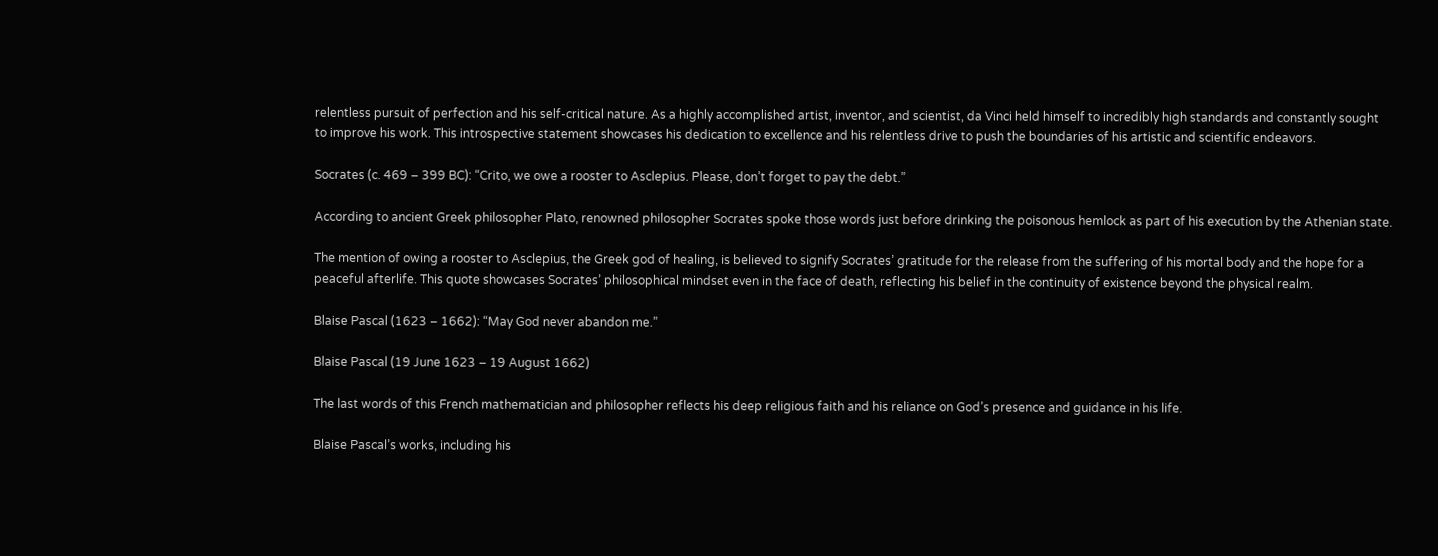relentless pursuit of perfection and his self-critical nature. As a highly accomplished artist, inventor, and scientist, da Vinci held himself to incredibly high standards and constantly sought to improve his work. This introspective statement showcases his dedication to excellence and his relentless drive to push the boundaries of his artistic and scientific endeavors.

Socrates (c. 469 – 399 BC): “Crito, we owe a rooster to Asclepius. Please, don’t forget to pay the debt.”

According to ancient Greek philosopher Plato, renowned philosopher Socrates spoke those words just before drinking the poisonous hemlock as part of his execution by the Athenian state.

The mention of owing a rooster to Asclepius, the Greek god of healing, is believed to signify Socrates’ gratitude for the release from the suffering of his mortal body and the hope for a peaceful afterlife. This quote showcases Socrates’ philosophical mindset even in the face of death, reflecting his belief in the continuity of existence beyond the physical realm.

Blaise Pascal (1623 – 1662): “May God never abandon me.”

Blaise Pascal (19 June 1623 – 19 August 1662)

The last words of this French mathematician and philosopher reflects his deep religious faith and his reliance on God’s presence and guidance in his life.

Blaise Pascal’s works, including his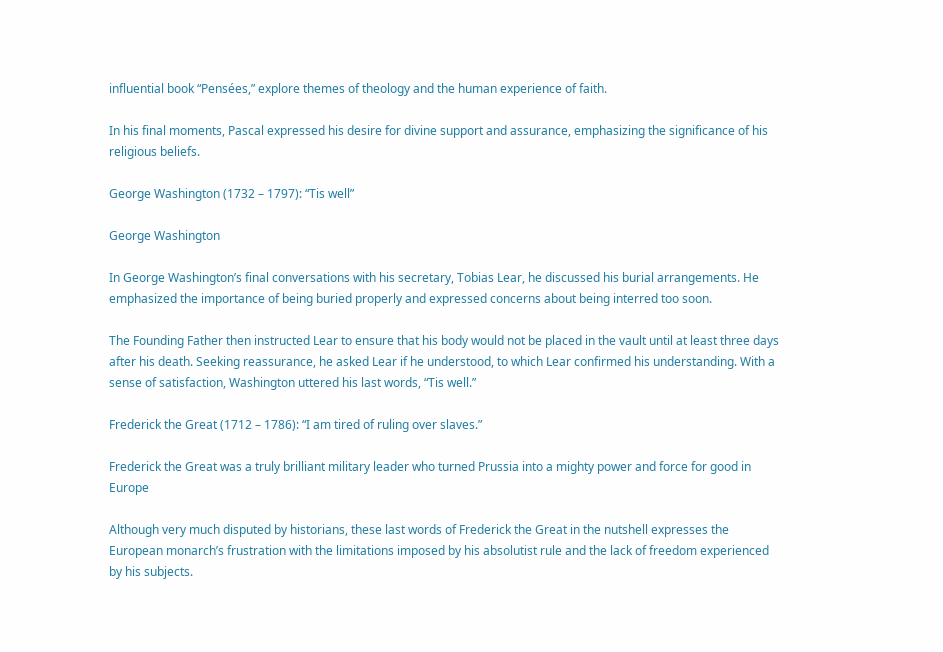influential book “Pensées,” explore themes of theology and the human experience of faith.

In his final moments, Pascal expressed his desire for divine support and assurance, emphasizing the significance of his religious beliefs.

George Washington (1732 – 1797): “Tis well”

George Washington

In George Washington’s final conversations with his secretary, Tobias Lear, he discussed his burial arrangements. He emphasized the importance of being buried properly and expressed concerns about being interred too soon.

The Founding Father then instructed Lear to ensure that his body would not be placed in the vault until at least three days after his death. Seeking reassurance, he asked Lear if he understood, to which Lear confirmed his understanding. With a sense of satisfaction, Washington uttered his last words, “Tis well.”

Frederick the Great (1712 – 1786): “I am tired of ruling over slaves.”

Frederick the Great was a truly brilliant military leader who turned Prussia into a mighty power and force for good in Europe

Although very much disputed by historians, these last words of Frederick the Great in the nutshell expresses the European monarch’s frustration with the limitations imposed by his absolutist rule and the lack of freedom experienced by his subjects.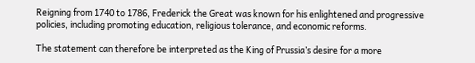Reigning from 1740 to 1786, Frederick the Great was known for his enlightened and progressive policies, including promoting education, religious tolerance, and economic reforms.

The statement can therefore be interpreted as the King of Prussia’s desire for a more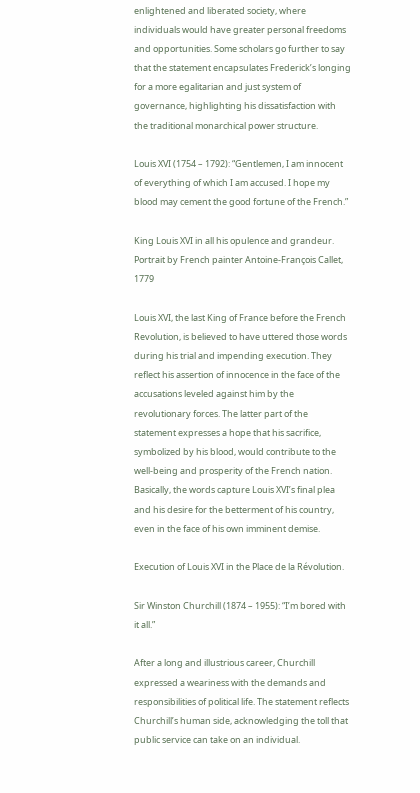enlightened and liberated society, where individuals would have greater personal freedoms and opportunities. Some scholars go further to say that the statement encapsulates Frederick’s longing for a more egalitarian and just system of governance, highlighting his dissatisfaction with the traditional monarchical power structure.

Louis XVI (1754 – 1792): “Gentlemen, I am innocent of everything of which I am accused. I hope my blood may cement the good fortune of the French.”

King Louis XVI in all his opulence and grandeur. Portrait by French painter Antoine-François Callet, 1779

Louis XVI, the last King of France before the French Revolution, is believed to have uttered those words during his trial and impending execution. They reflect his assertion of innocence in the face of the accusations leveled against him by the revolutionary forces. The latter part of the statement expresses a hope that his sacrifice, symbolized by his blood, would contribute to the well-being and prosperity of the French nation. Basically, the words capture Louis XVI’s final plea and his desire for the betterment of his country, even in the face of his own imminent demise.

Execution of Louis XVI in the Place de la Révolution.

Sir Winston Churchill (1874 – 1955): “I’m bored with it all.”

After a long and illustrious career, Churchill expressed a weariness with the demands and responsibilities of political life. The statement reflects Churchill’s human side, acknowledging the toll that public service can take on an individual.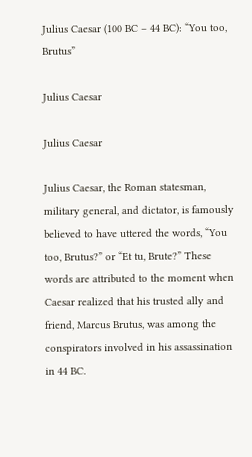Julius Caesar (100 BC – 44 BC): “You too, Brutus”

Julius Caesar

Julius Caesar

Julius Caesar, the Roman statesman, military general, and dictator, is famously believed to have uttered the words, “You too, Brutus?” or “Et tu, Brute?” These words are attributed to the moment when Caesar realized that his trusted ally and friend, Marcus Brutus, was among the conspirators involved in his assassination in 44 BC.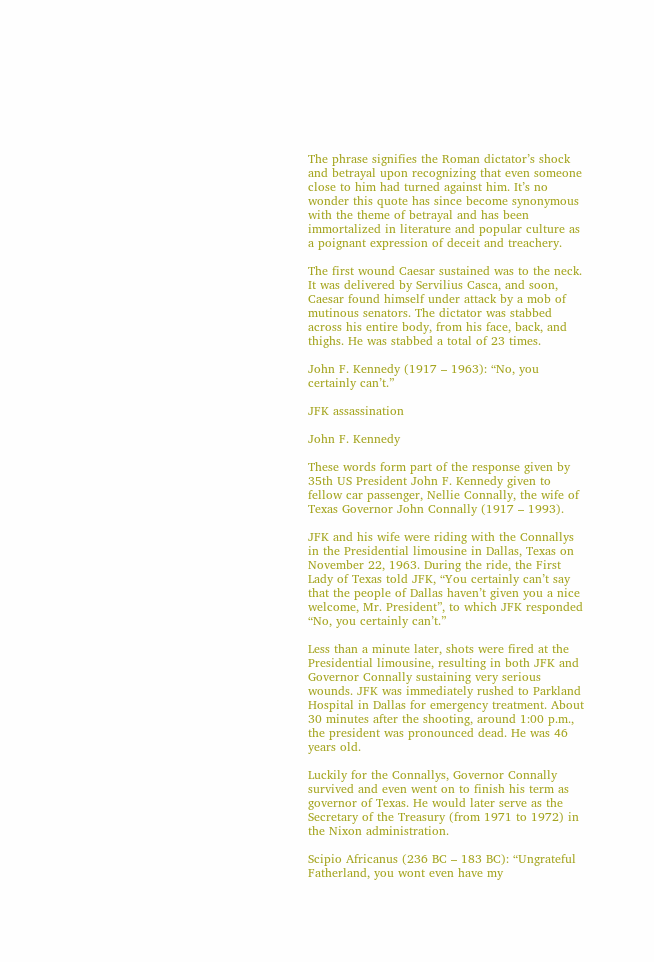The phrase signifies the Roman dictator’s shock and betrayal upon recognizing that even someone close to him had turned against him. It’s no wonder this quote has since become synonymous with the theme of betrayal and has been immortalized in literature and popular culture as a poignant expression of deceit and treachery.

The first wound Caesar sustained was to the neck. It was delivered by Servilius Casca, and soon, Caesar found himself under attack by a mob of mutinous senators. The dictator was stabbed across his entire body, from his face, back, and thighs. He was stabbed a total of 23 times.

John F. Kennedy (1917 – 1963): “No, you certainly can’t.”

JFK assassination

John F. Kennedy

These words form part of the response given by 35th US President John F. Kennedy given to fellow car passenger, Nellie Connally, the wife of Texas Governor John Connally (1917 – 1993).

JFK and his wife were riding with the Connallys in the Presidential limousine in Dallas, Texas on November 22, 1963. During the ride, the First Lady of Texas told JFK, “You certainly can’t say that the people of Dallas haven’t given you a nice welcome, Mr. President”, to which JFK responded “No, you certainly can’t.”

Less than a minute later, shots were fired at the Presidential limousine, resulting in both JFK and Governor Connally sustaining very serious wounds. JFK was immediately rushed to Parkland Hospital in Dallas for emergency treatment. About 30 minutes after the shooting, around 1:00 p.m., the president was pronounced dead. He was 46 years old.

Luckily for the Connallys, Governor Connally survived and even went on to finish his term as governor of Texas. He would later serve as the Secretary of the Treasury (from 1971 to 1972) in the Nixon administration.

Scipio Africanus (236 BC – 183 BC): “Ungrateful Fatherland, you wont even have my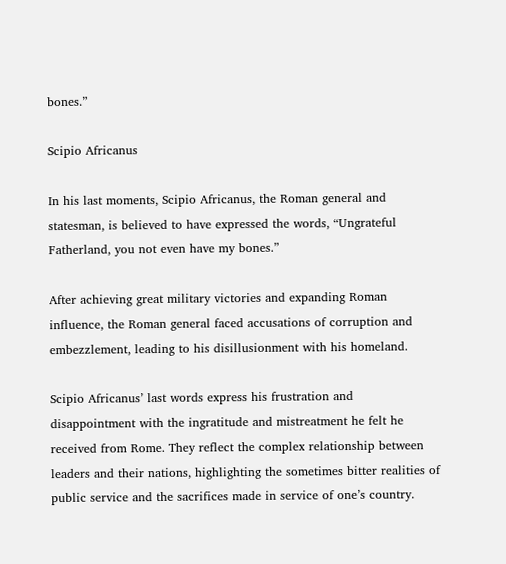bones.”

Scipio Africanus

In his last moments, Scipio Africanus, the Roman general and statesman, is believed to have expressed the words, “Ungrateful Fatherland, you not even have my bones.”

After achieving great military victories and expanding Roman influence, the Roman general faced accusations of corruption and embezzlement, leading to his disillusionment with his homeland.

Scipio Africanus’ last words express his frustration and disappointment with the ingratitude and mistreatment he felt he received from Rome. They reflect the complex relationship between leaders and their nations, highlighting the sometimes bitter realities of public service and the sacrifices made in service of one’s country.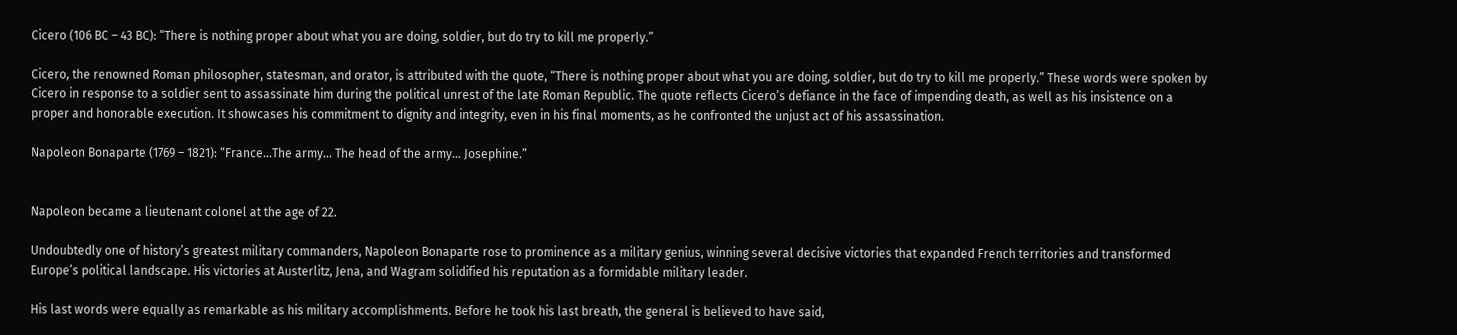Cicero (106 BC – 43 BC): “There is nothing proper about what you are doing, soldier, but do try to kill me properly.”

Cicero, the renowned Roman philosopher, statesman, and orator, is attributed with the quote, “There is nothing proper about what you are doing, soldier, but do try to kill me properly.” These words were spoken by Cicero in response to a soldier sent to assassinate him during the political unrest of the late Roman Republic. The quote reflects Cicero’s defiance in the face of impending death, as well as his insistence on a proper and honorable execution. It showcases his commitment to dignity and integrity, even in his final moments, as he confronted the unjust act of his assassination.

Napoleon Bonaparte (1769 – 1821): “France…The army… The head of the army… Josephine.”


Napoleon became a lieutenant colonel at the age of 22.

Undoubtedly one of history’s greatest military commanders, Napoleon Bonaparte rose to prominence as a military genius, winning several decisive victories that expanded French territories and transformed Europe’s political landscape. His victories at Austerlitz, Jena, and Wagram solidified his reputation as a formidable military leader.

His last words were equally as remarkable as his military accomplishments. Before he took his last breath, the general is believed to have said,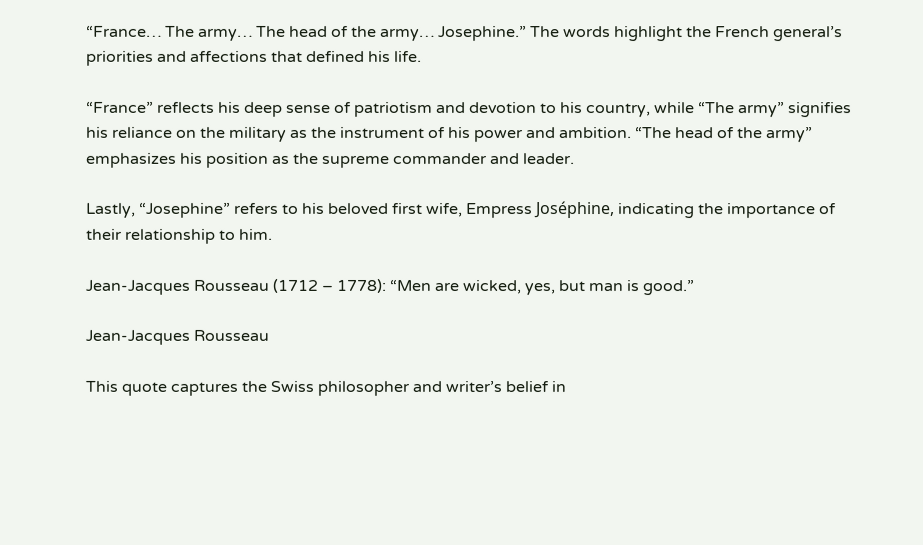“France… The army… The head of the army… Josephine.” The words highlight the French general’s priorities and affections that defined his life.

“France” reflects his deep sense of patriotism and devotion to his country, while “The army” signifies his reliance on the military as the instrument of his power and ambition. “The head of the army” emphasizes his position as the supreme commander and leader.

Lastly, “Josephine” refers to his beloved first wife, Empress Joséphine, indicating the importance of their relationship to him.

Jean-Jacques Rousseau (1712 – 1778): “Men are wicked, yes, but man is good.”

Jean-Jacques Rousseau

This quote captures the Swiss philosopher and writer’s belief in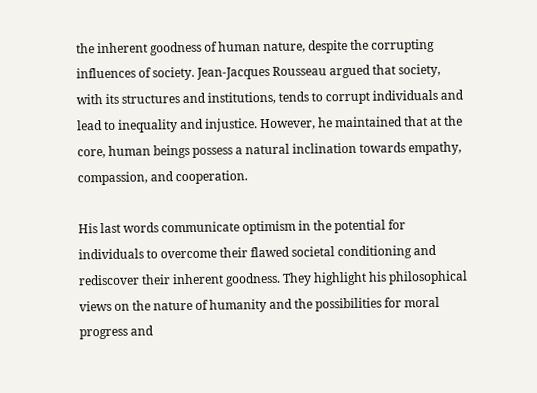the inherent goodness of human nature, despite the corrupting influences of society. Jean-Jacques Rousseau argued that society, with its structures and institutions, tends to corrupt individuals and lead to inequality and injustice. However, he maintained that at the core, human beings possess a natural inclination towards empathy, compassion, and cooperation.

His last words communicate optimism in the potential for individuals to overcome their flawed societal conditioning and rediscover their inherent goodness. They highlight his philosophical views on the nature of humanity and the possibilities for moral progress and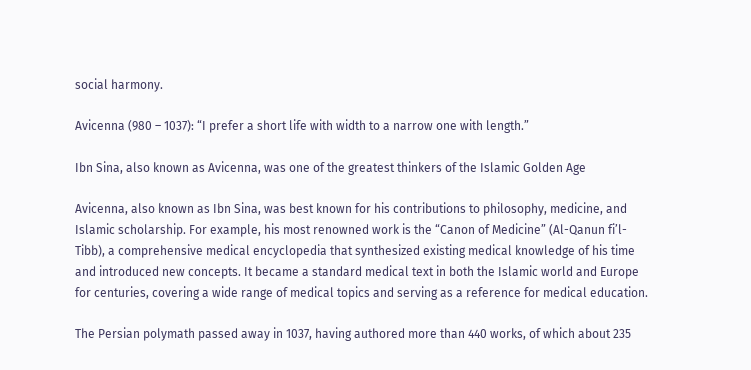social harmony.

Avicenna (980 – 1037): “I prefer a short life with width to a narrow one with length.”

Ibn Sina, also known as Avicenna, was one of the greatest thinkers of the Islamic Golden Age

Avicenna, also known as Ibn Sina, was best known for his contributions to philosophy, medicine, and Islamic scholarship. For example, his most renowned work is the “Canon of Medicine” (Al-Qanun fi’l-Tibb), a comprehensive medical encyclopedia that synthesized existing medical knowledge of his time and introduced new concepts. It became a standard medical text in both the Islamic world and Europe for centuries, covering a wide range of medical topics and serving as a reference for medical education.

The Persian polymath passed away in 1037, having authored more than 440 works, of which about 235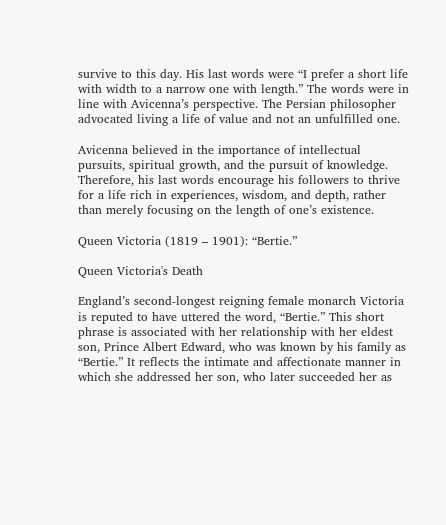survive to this day. His last words were “I prefer a short life with width to a narrow one with length.” The words were in line with Avicenna’s perspective. The Persian philosopher advocated living a life of value and not an unfulfilled one.

Avicenna believed in the importance of intellectual pursuits, spiritual growth, and the pursuit of knowledge. Therefore, his last words encourage his followers to thrive for a life rich in experiences, wisdom, and depth, rather than merely focusing on the length of one’s existence.

Queen Victoria (1819 – 1901): “Bertie.”

Queen Victoria's Death

England’s second-longest reigning female monarch Victoria is reputed to have uttered the word, “Bertie.” This short phrase is associated with her relationship with her eldest son, Prince Albert Edward, who was known by his family as “Bertie.” It reflects the intimate and affectionate manner in which she addressed her son, who later succeeded her as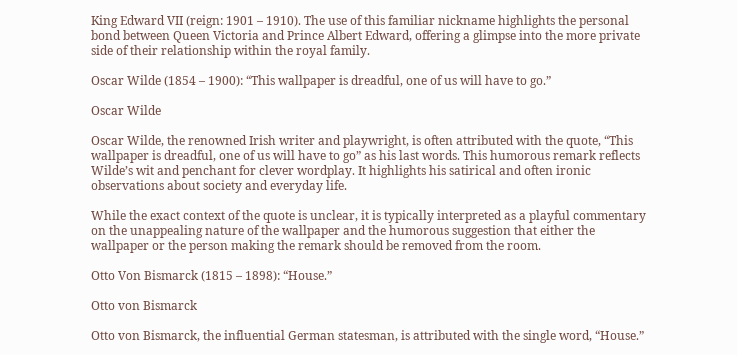King Edward VII (reign: 1901 – 1910). The use of this familiar nickname highlights the personal bond between Queen Victoria and Prince Albert Edward, offering a glimpse into the more private side of their relationship within the royal family.

Oscar Wilde (1854 – 1900): “This wallpaper is dreadful, one of us will have to go.”

Oscar Wilde

Oscar Wilde, the renowned Irish writer and playwright, is often attributed with the quote, “This wallpaper is dreadful, one of us will have to go” as his last words. This humorous remark reflects Wilde’s wit and penchant for clever wordplay. It highlights his satirical and often ironic observations about society and everyday life.

While the exact context of the quote is unclear, it is typically interpreted as a playful commentary on the unappealing nature of the wallpaper and the humorous suggestion that either the wallpaper or the person making the remark should be removed from the room.

Otto Von Bismarck (1815 – 1898): “House.”

Otto von Bismarck

Otto von Bismarck, the influential German statesman, is attributed with the single word, “House.”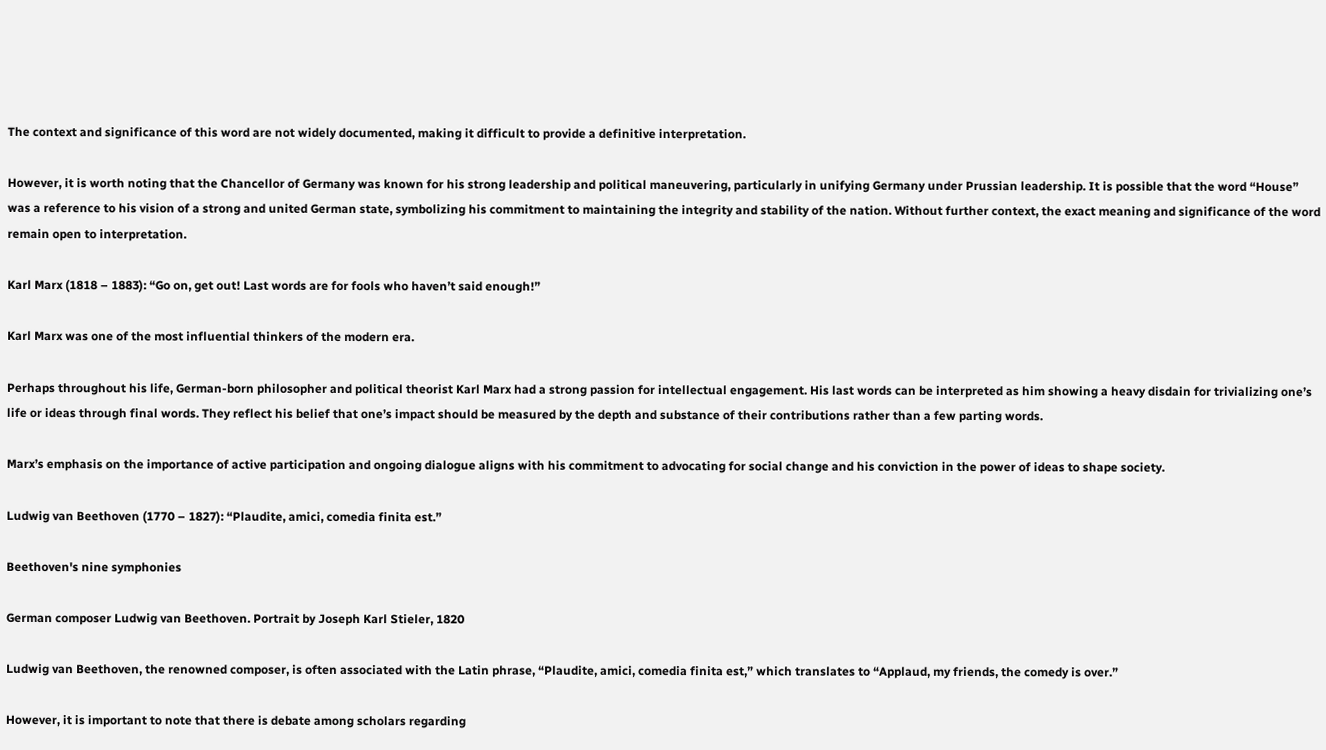The context and significance of this word are not widely documented, making it difficult to provide a definitive interpretation.

However, it is worth noting that the Chancellor of Germany was known for his strong leadership and political maneuvering, particularly in unifying Germany under Prussian leadership. It is possible that the word “House” was a reference to his vision of a strong and united German state, symbolizing his commitment to maintaining the integrity and stability of the nation. Without further context, the exact meaning and significance of the word remain open to interpretation.

Karl Marx (1818 – 1883): “Go on, get out! Last words are for fools who haven’t said enough!”

Karl Marx was one of the most influential thinkers of the modern era.

Perhaps throughout his life, German-born philosopher and political theorist Karl Marx had a strong passion for intellectual engagement. His last words can be interpreted as him showing a heavy disdain for trivializing one’s life or ideas through final words. They reflect his belief that one’s impact should be measured by the depth and substance of their contributions rather than a few parting words.

Marx’s emphasis on the importance of active participation and ongoing dialogue aligns with his commitment to advocating for social change and his conviction in the power of ideas to shape society.

Ludwig van Beethoven (1770 – 1827): “Plaudite, amici, comedia finita est.”

Beethoven's nine symphonies

German composer Ludwig van Beethoven. Portrait by Joseph Karl Stieler, 1820

Ludwig van Beethoven, the renowned composer, is often associated with the Latin phrase, “Plaudite, amici, comedia finita est,” which translates to “Applaud, my friends, the comedy is over.”

However, it is important to note that there is debate among scholars regarding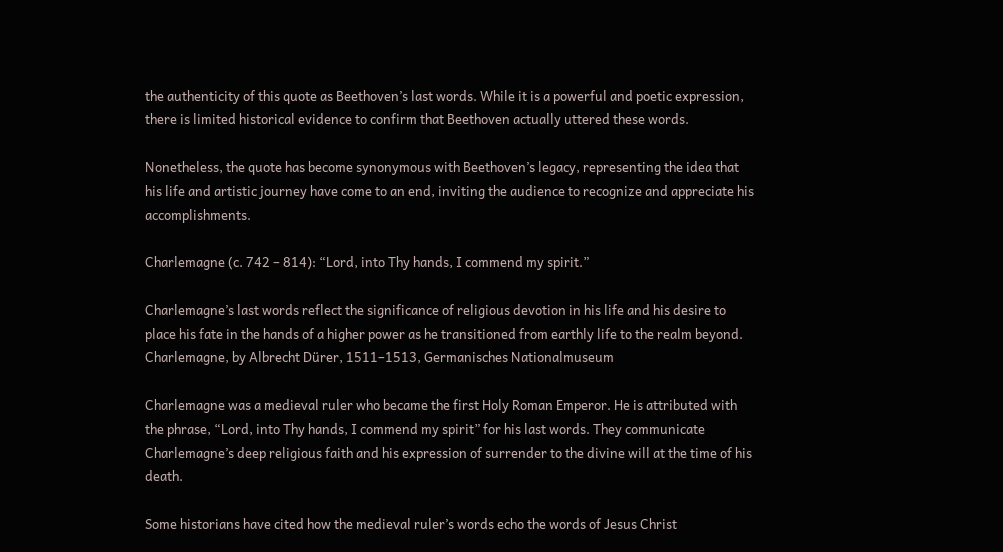the authenticity of this quote as Beethoven’s last words. While it is a powerful and poetic expression, there is limited historical evidence to confirm that Beethoven actually uttered these words.

Nonetheless, the quote has become synonymous with Beethoven’s legacy, representing the idea that his life and artistic journey have come to an end, inviting the audience to recognize and appreciate his accomplishments.

Charlemagne (c. 742 – 814): “Lord, into Thy hands, I commend my spirit.”

Charlemagne’s last words reflect the significance of religious devotion in his life and his desire to place his fate in the hands of a higher power as he transitioned from earthly life to the realm beyond. Charlemagne, by Albrecht Dürer, 1511–1513, Germanisches Nationalmuseum

Charlemagne was a medieval ruler who became the first Holy Roman Emperor. He is attributed with the phrase, “Lord, into Thy hands, I commend my spirit” for his last words. They communicate Charlemagne’s deep religious faith and his expression of surrender to the divine will at the time of his death.

Some historians have cited how the medieval ruler’s words echo the words of Jesus Christ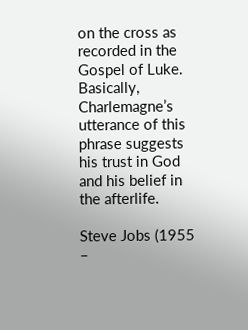on the cross as recorded in the Gospel of Luke. Basically, Charlemagne’s utterance of this phrase suggests his trust in God and his belief in the afterlife.

Steve Jobs (1955 –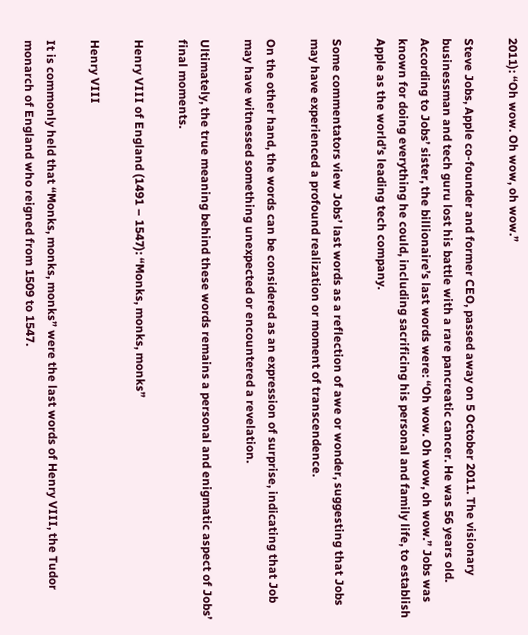2011): “Oh wow. Oh wow, oh wow.”

Steve Jobs, Apple co-founder and former CEO, passed away on 5 October 2011. The visionary businessman and tech guru lost his battle with a rare pancreatic cancer. He was 56 years old. According to Jobs’ sister, the billionaire’s last words were: “Oh wow. Oh wow, oh wow.” Jobs was known for doing everything he could, including sacrificing his personal and family life, to establish Apple as the world’s leading tech company.

Some commentators view Jobs’ last words as a reflection of awe or wonder, suggesting that Jobs may have experienced a profound realization or moment of transcendence.

On the other hand, the words can be considered as an expression of surprise, indicating that Job may have witnessed something unexpected or encountered a revelation.

Ultimately, the true meaning behind these words remains a personal and enigmatic aspect of Jobs’ final moments.

Henry VIII of England (1491 – 1547): “Monks, monks, monks”

Henry VIII

It is commonly held that “Monks, monks, monks” were the last words of Henry VIII, the Tudor monarch of England who reigned from 1509 to 1547.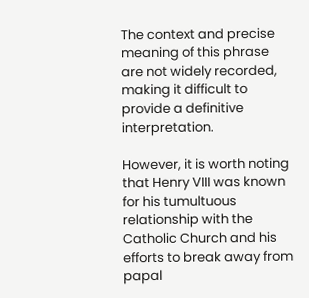The context and precise meaning of this phrase are not widely recorded, making it difficult to provide a definitive interpretation.

However, it is worth noting that Henry VIII was known for his tumultuous relationship with the Catholic Church and his efforts to break away from papal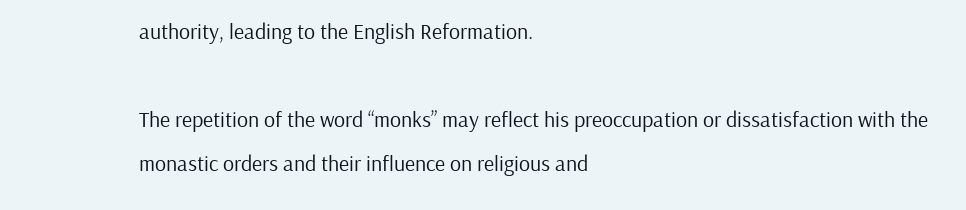authority, leading to the English Reformation.

The repetition of the word “monks” may reflect his preoccupation or dissatisfaction with the monastic orders and their influence on religious and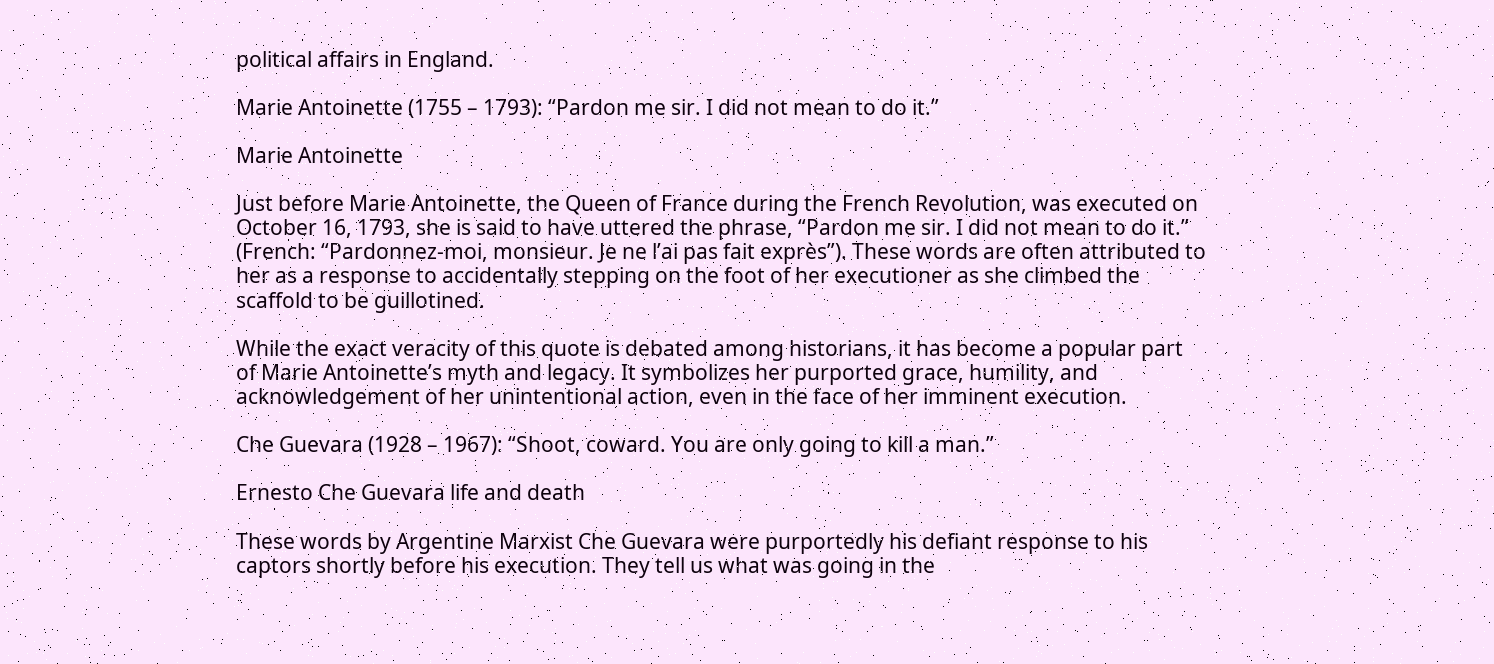political affairs in England.

Marie Antoinette (1755 – 1793): “Pardon me sir. I did not mean to do it.”

Marie Antoinette

Just before Marie Antoinette, the Queen of France during the French Revolution, was executed on October 16, 1793, she is said to have uttered the phrase, “Pardon me sir. I did not mean to do it.” (French: “Pardonnez-moi, monsieur. Je ne l’ai pas fait exprès”). These words are often attributed to her as a response to accidentally stepping on the foot of her executioner as she climbed the scaffold to be guillotined.

While the exact veracity of this quote is debated among historians, it has become a popular part of Marie Antoinette’s myth and legacy. It symbolizes her purported grace, humility, and acknowledgement of her unintentional action, even in the face of her imminent execution.

Che Guevara (1928 – 1967): “Shoot, coward. You are only going to kill a man.”

Ernesto Che Guevara life and death

These words by Argentine Marxist Che Guevara were purportedly his defiant response to his captors shortly before his execution. They tell us what was going in the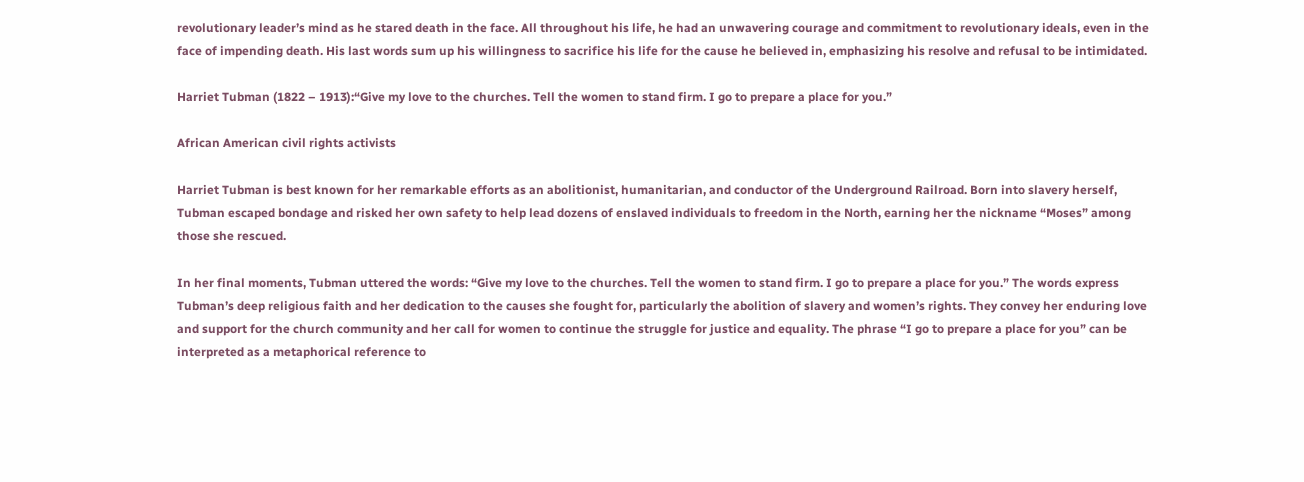revolutionary leader’s mind as he stared death in the face. All throughout his life, he had an unwavering courage and commitment to revolutionary ideals, even in the face of impending death. His last words sum up his willingness to sacrifice his life for the cause he believed in, emphasizing his resolve and refusal to be intimidated.

Harriet Tubman (1822 – 1913):“Give my love to the churches. Tell the women to stand firm. I go to prepare a place for you.”

African American civil rights activists

Harriet Tubman is best known for her remarkable efforts as an abolitionist, humanitarian, and conductor of the Underground Railroad. Born into slavery herself, Tubman escaped bondage and risked her own safety to help lead dozens of enslaved individuals to freedom in the North, earning her the nickname “Moses” among those she rescued.

In her final moments, Tubman uttered the words: “Give my love to the churches. Tell the women to stand firm. I go to prepare a place for you.” The words express Tubman’s deep religious faith and her dedication to the causes she fought for, particularly the abolition of slavery and women’s rights. They convey her enduring love and support for the church community and her call for women to continue the struggle for justice and equality. The phrase “I go to prepare a place for you” can be interpreted as a metaphorical reference to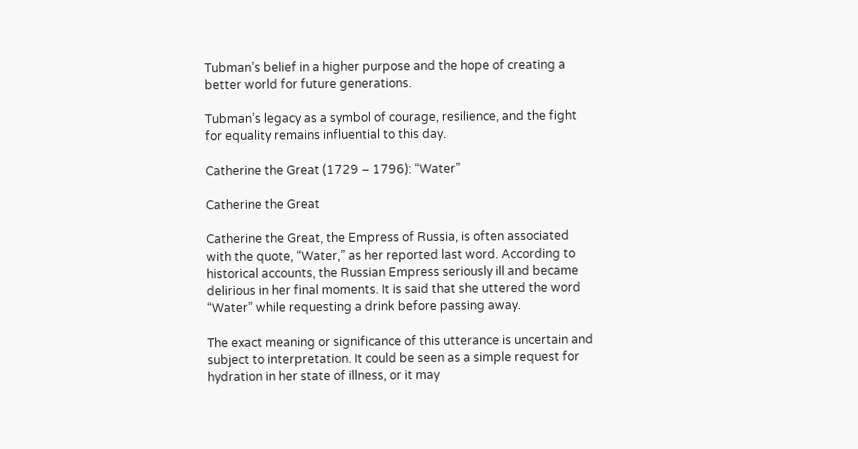Tubman’s belief in a higher purpose and the hope of creating a better world for future generations.

Tubman’s legacy as a symbol of courage, resilience, and the fight for equality remains influential to this day.

Catherine the Great (1729 – 1796): “Water”

Catherine the Great

Catherine the Great, the Empress of Russia, is often associated with the quote, “Water,” as her reported last word. According to historical accounts, the Russian Empress seriously ill and became delirious in her final moments. It is said that she uttered the word “Water” while requesting a drink before passing away.

The exact meaning or significance of this utterance is uncertain and subject to interpretation. It could be seen as a simple request for hydration in her state of illness, or it may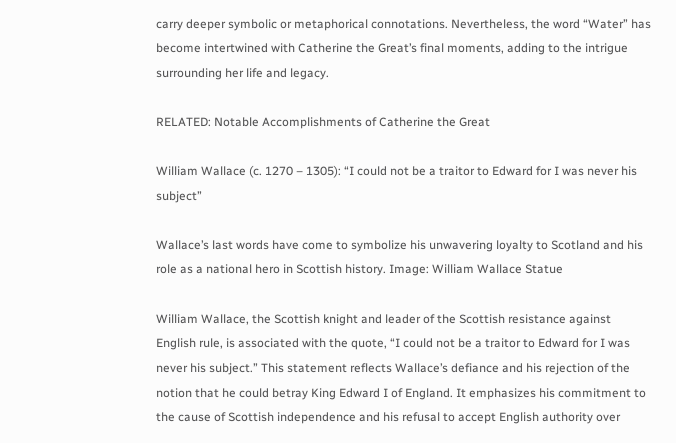carry deeper symbolic or metaphorical connotations. Nevertheless, the word “Water” has become intertwined with Catherine the Great’s final moments, adding to the intrigue surrounding her life and legacy.

RELATED: Notable Accomplishments of Catherine the Great

William Wallace (c. 1270 – 1305): “I could not be a traitor to Edward for I was never his subject”

Wallace’s last words have come to symbolize his unwavering loyalty to Scotland and his role as a national hero in Scottish history. Image: William Wallace Statue

William Wallace, the Scottish knight and leader of the Scottish resistance against English rule, is associated with the quote, “I could not be a traitor to Edward for I was never his subject.” This statement reflects Wallace’s defiance and his rejection of the notion that he could betray King Edward I of England. It emphasizes his commitment to the cause of Scottish independence and his refusal to accept English authority over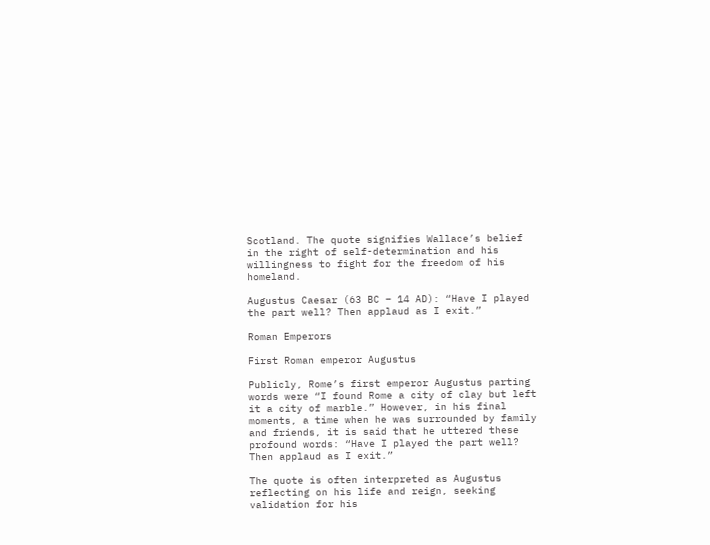Scotland. The quote signifies Wallace’s belief in the right of self-determination and his willingness to fight for the freedom of his homeland.

Augustus Caesar (63 BC – 14 AD): “Have I played the part well? Then applaud as I exit.”

Roman Emperors

First Roman emperor Augustus

Publicly, Rome’s first emperor Augustus parting words were “I found Rome a city of clay but left it a city of marble.” However, in his final moments, a time when he was surrounded by family and friends, it is said that he uttered these profound words: “Have I played the part well? Then applaud as I exit.”

The quote is often interpreted as Augustus reflecting on his life and reign, seeking validation for his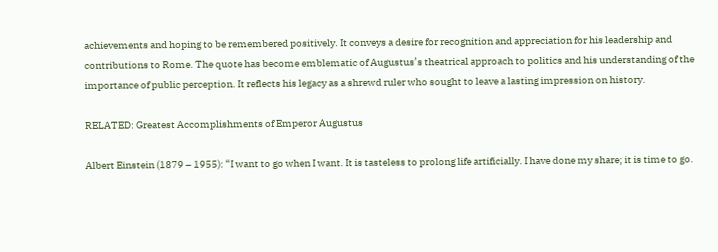achievements and hoping to be remembered positively. It conveys a desire for recognition and appreciation for his leadership and contributions to Rome. The quote has become emblematic of Augustus’s theatrical approach to politics and his understanding of the importance of public perception. It reflects his legacy as a shrewd ruler who sought to leave a lasting impression on history.

RELATED: Greatest Accomplishments of Emperor Augustus

Albert Einstein (1879 – 1955): “I want to go when I want. It is tasteless to prolong life artificially. I have done my share; it is time to go.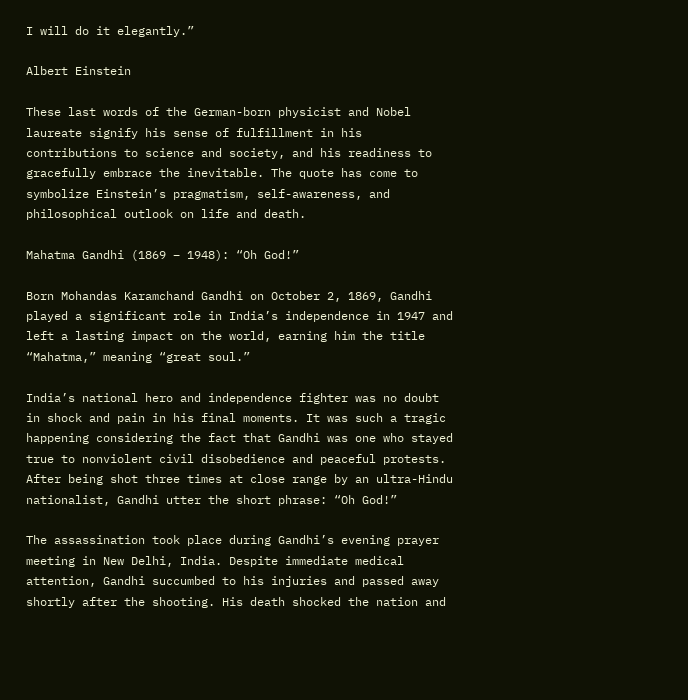I will do it elegantly.”

Albert Einstein

These last words of the German-born physicist and Nobel laureate signify his sense of fulfillment in his contributions to science and society, and his readiness to gracefully embrace the inevitable. The quote has come to symbolize Einstein’s pragmatism, self-awareness, and philosophical outlook on life and death.

Mahatma Gandhi (1869 – 1948): “Oh God!”

Born Mohandas Karamchand Gandhi on October 2, 1869, Gandhi played a significant role in India’s independence in 1947 and left a lasting impact on the world, earning him the title “Mahatma,” meaning “great soul.”

India’s national hero and independence fighter was no doubt in shock and pain in his final moments. It was such a tragic happening considering the fact that Gandhi was one who stayed true to nonviolent civil disobedience and peaceful protests. After being shot three times at close range by an ultra-Hindu nationalist, Gandhi utter the short phrase: “Oh God!”

The assassination took place during Gandhi’s evening prayer meeting in New Delhi, India. Despite immediate medical attention, Gandhi succumbed to his injuries and passed away shortly after the shooting. His death shocked the nation and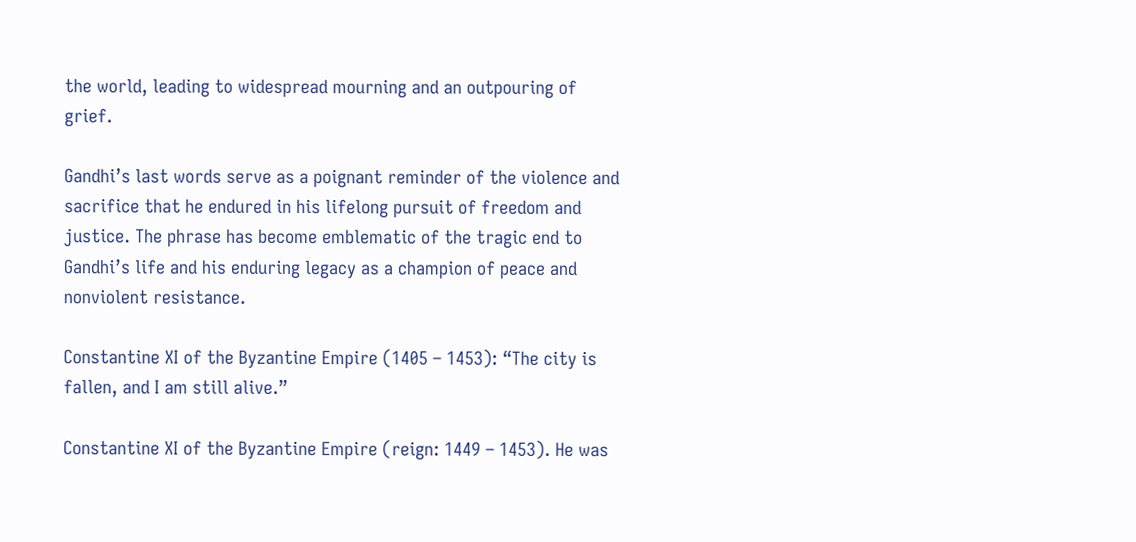the world, leading to widespread mourning and an outpouring of grief.

Gandhi’s last words serve as a poignant reminder of the violence and sacrifice that he endured in his lifelong pursuit of freedom and justice. The phrase has become emblematic of the tragic end to Gandhi’s life and his enduring legacy as a champion of peace and nonviolent resistance.

Constantine XI of the Byzantine Empire (1405 – 1453): “The city is fallen, and I am still alive.”

Constantine XI of the Byzantine Empire (reign: 1449 – 1453). He was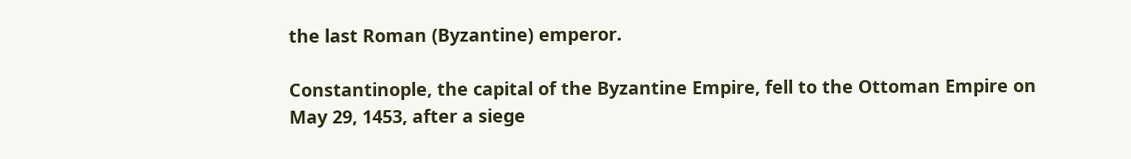the last Roman (Byzantine) emperor.

Constantinople, the capital of the Byzantine Empire, fell to the Ottoman Empire on May 29, 1453, after a siege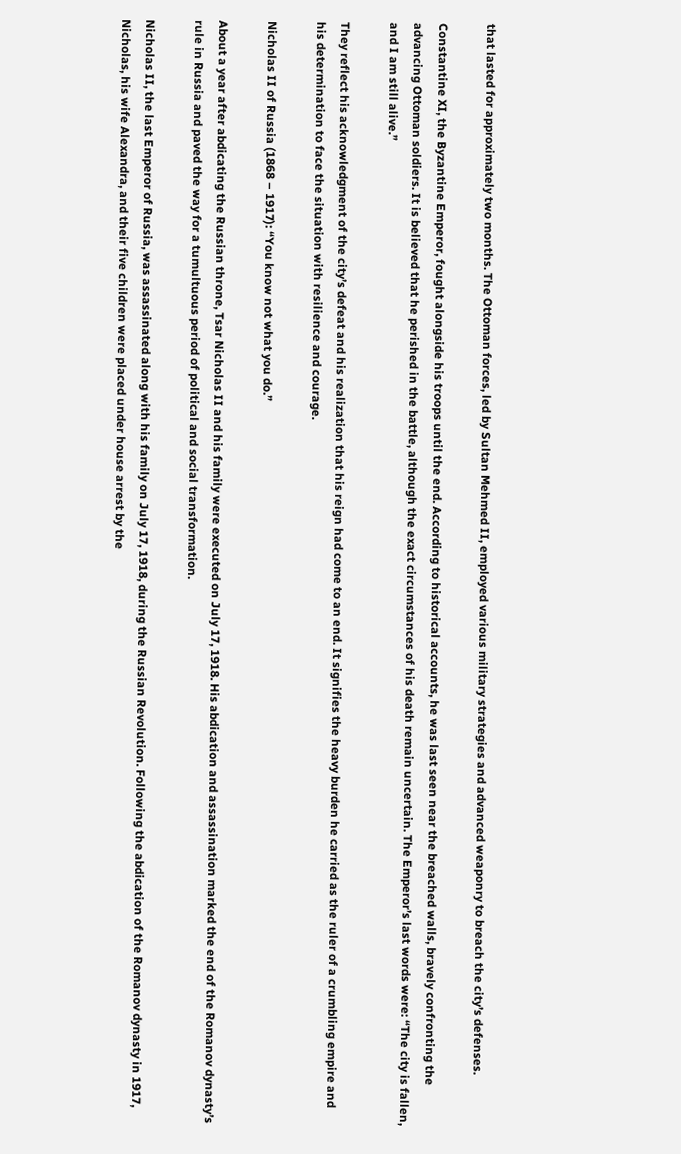that lasted for approximately two months. The Ottoman forces, led by Sultan Mehmed II, employed various military strategies and advanced weaponry to breach the city’s defenses.

Constantine XI, the Byzantine Emperor, fought alongside his troops until the end. According to historical accounts, he was last seen near the breached walls, bravely confronting the advancing Ottoman soldiers. It is believed that he perished in the battle, although the exact circumstances of his death remain uncertain. The Emperor’s last words were: “The city is fallen, and I am still alive.”

They reflect his acknowledgment of the city’s defeat and his realization that his reign had come to an end. It signifies the heavy burden he carried as the ruler of a crumbling empire and his determination to face the situation with resilience and courage.

Nicholas II of Russia (1868 – 1917): “You know not what you do.”

About a year after abdicating the Russian throne, Tsar Nicholas II and his family were executed on July 17, 1918. His abdication and assassination marked the end of the Romanov dynasty’s rule in Russia and paved the way for a tumultuous period of political and social transformation.

Nicholas II, the last Emperor of Russia, was assassinated along with his family on July 17, 1918, during the Russian Revolution. Following the abdication of the Romanov dynasty in 1917, Nicholas, his wife Alexandra, and their five children were placed under house arrest by the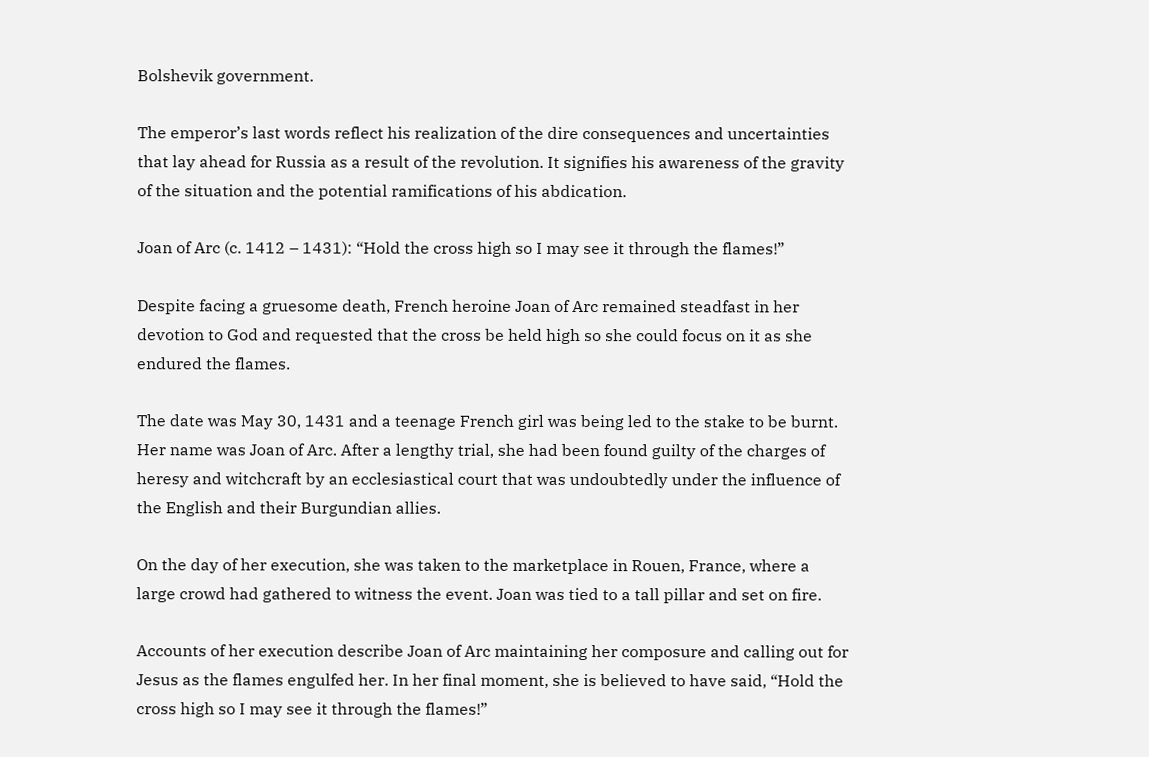Bolshevik government.

The emperor’s last words reflect his realization of the dire consequences and uncertainties that lay ahead for Russia as a result of the revolution. It signifies his awareness of the gravity of the situation and the potential ramifications of his abdication.

Joan of Arc (c. 1412 – 1431): “Hold the cross high so I may see it through the flames!”

Despite facing a gruesome death, French heroine Joan of Arc remained steadfast in her devotion to God and requested that the cross be held high so she could focus on it as she endured the flames.

The date was May 30, 1431 and a teenage French girl was being led to the stake to be burnt. Her name was Joan of Arc. After a lengthy trial, she had been found guilty of the charges of heresy and witchcraft by an ecclesiastical court that was undoubtedly under the influence of the English and their Burgundian allies.

On the day of her execution, she was taken to the marketplace in Rouen, France, where a large crowd had gathered to witness the event. Joan was tied to a tall pillar and set on fire.

Accounts of her execution describe Joan of Arc maintaining her composure and calling out for Jesus as the flames engulfed her. In her final moment, she is believed to have said, “Hold the cross high so I may see it through the flames!”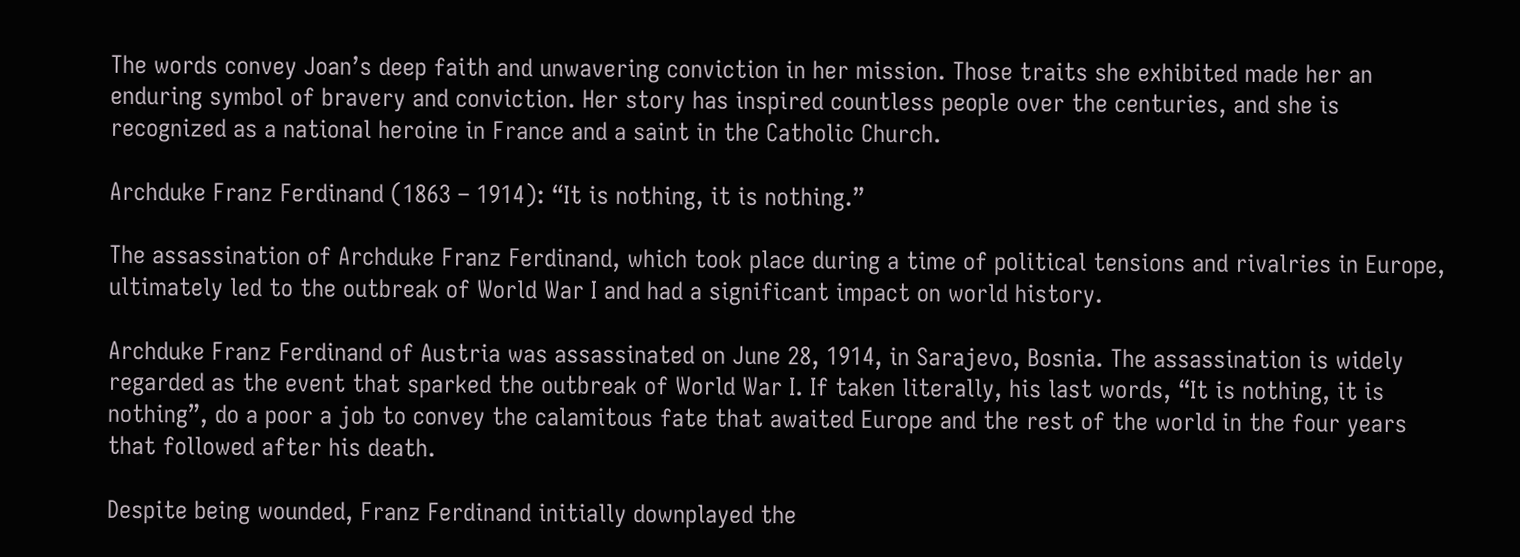The words convey Joan’s deep faith and unwavering conviction in her mission. Those traits she exhibited made her an enduring symbol of bravery and conviction. Her story has inspired countless people over the centuries, and she is recognized as a national heroine in France and a saint in the Catholic Church.

Archduke Franz Ferdinand (1863 – 1914): “It is nothing, it is nothing.”

The assassination of Archduke Franz Ferdinand, which took place during a time of political tensions and rivalries in Europe, ultimately led to the outbreak of World War I and had a significant impact on world history.

Archduke Franz Ferdinand of Austria was assassinated on June 28, 1914, in Sarajevo, Bosnia. The assassination is widely regarded as the event that sparked the outbreak of World War I. If taken literally, his last words, “It is nothing, it is nothing”, do a poor a job to convey the calamitous fate that awaited Europe and the rest of the world in the four years that followed after his death.

Despite being wounded, Franz Ferdinand initially downplayed the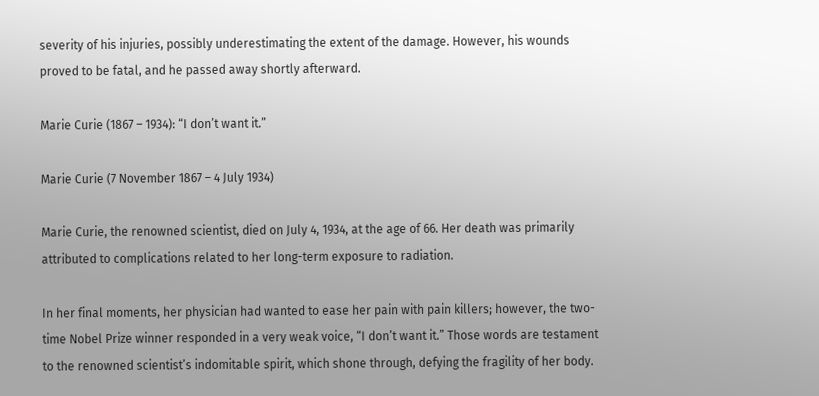severity of his injuries, possibly underestimating the extent of the damage. However, his wounds proved to be fatal, and he passed away shortly afterward.

Marie Curie (1867 – 1934): “I don’t want it.”

Marie Curie (7 November 1867 – 4 July 1934)

Marie Curie, the renowned scientist, died on July 4, 1934, at the age of 66. Her death was primarily attributed to complications related to her long-term exposure to radiation.

In her final moments, her physician had wanted to ease her pain with pain killers; however, the two-time Nobel Prize winner responded in a very weak voice, “I don’t want it.” Those words are testament to the renowned scientist’s indomitable spirit, which shone through, defying the fragility of her body.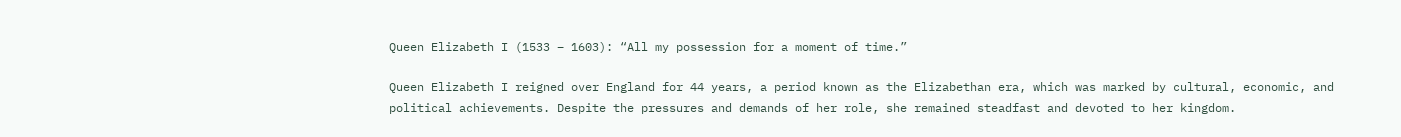Queen Elizabeth I (1533 – 1603): “All my possession for a moment of time.”

Queen Elizabeth I reigned over England for 44 years, a period known as the Elizabethan era, which was marked by cultural, economic, and political achievements. Despite the pressures and demands of her role, she remained steadfast and devoted to her kingdom.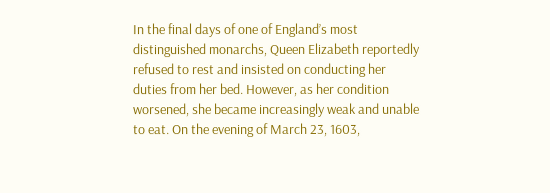In the final days of one of England’s most distinguished monarchs, Queen Elizabeth reportedly refused to rest and insisted on conducting her duties from her bed. However, as her condition worsened, she became increasingly weak and unable to eat. On the evening of March 23, 1603,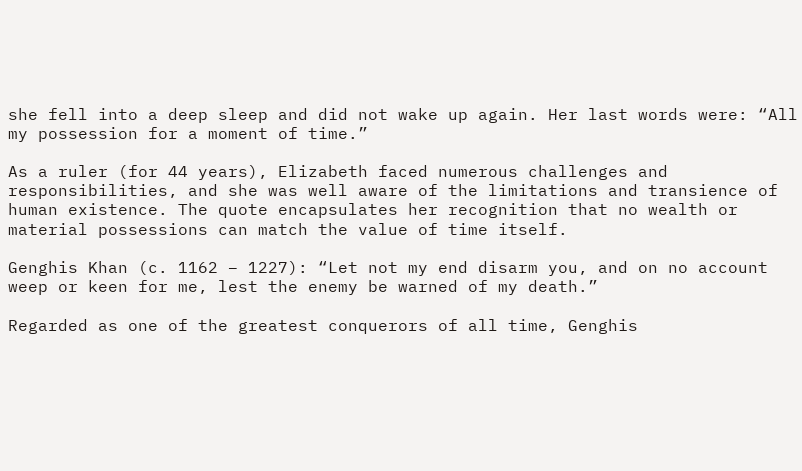she fell into a deep sleep and did not wake up again. Her last words were: “All my possession for a moment of time.”

As a ruler (for 44 years), Elizabeth faced numerous challenges and responsibilities, and she was well aware of the limitations and transience of human existence. The quote encapsulates her recognition that no wealth or material possessions can match the value of time itself.

Genghis Khan (c. 1162 – 1227): “Let not my end disarm you, and on no account weep or keen for me, lest the enemy be warned of my death.”

Regarded as one of the greatest conquerors of all time, Genghis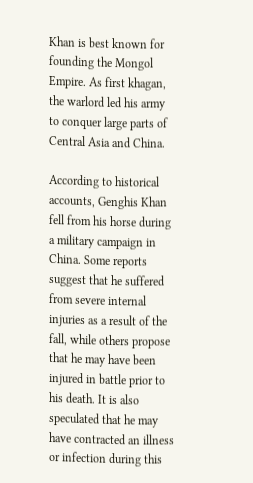Khan is best known for founding the Mongol Empire. As first khagan, the warlord led his army to conquer large parts of Central Asia and China.

According to historical accounts, Genghis Khan fell from his horse during a military campaign in China. Some reports suggest that he suffered from severe internal injuries as a result of the fall, while others propose that he may have been injured in battle prior to his death. It is also speculated that he may have contracted an illness or infection during this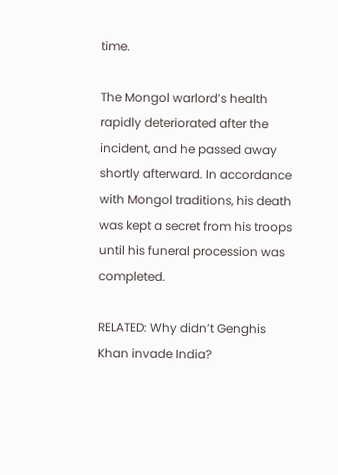time.

The Mongol warlord’s health rapidly deteriorated after the incident, and he passed away shortly afterward. In accordance with Mongol traditions, his death was kept a secret from his troops until his funeral procession was completed.

RELATED: Why didn’t Genghis Khan invade India?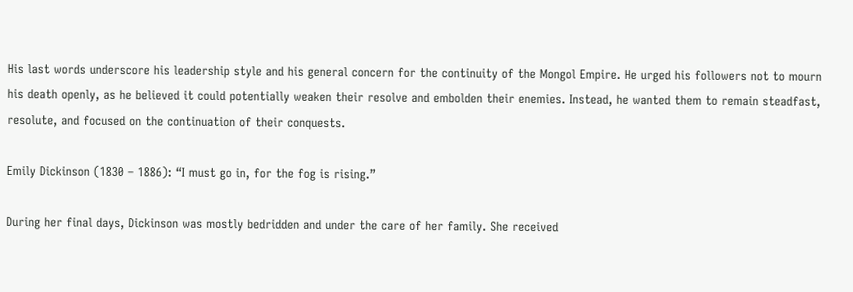His last words underscore his leadership style and his general concern for the continuity of the Mongol Empire. He urged his followers not to mourn his death openly, as he believed it could potentially weaken their resolve and embolden their enemies. Instead, he wanted them to remain steadfast, resolute, and focused on the continuation of their conquests.

Emily Dickinson (1830 – 1886): “I must go in, for the fog is rising.”

During her final days, Dickinson was mostly bedridden and under the care of her family. She received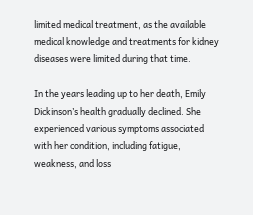limited medical treatment, as the available medical knowledge and treatments for kidney diseases were limited during that time.

In the years leading up to her death, Emily Dickinson’s health gradually declined. She experienced various symptoms associated with her condition, including fatigue, weakness, and loss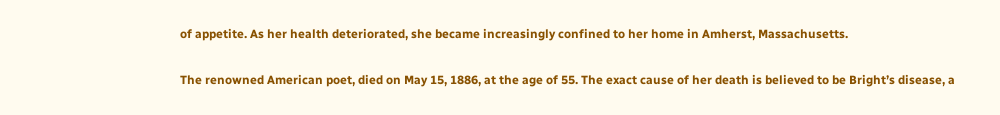of appetite. As her health deteriorated, she became increasingly confined to her home in Amherst, Massachusetts.

The renowned American poet, died on May 15, 1886, at the age of 55. The exact cause of her death is believed to be Bright’s disease, a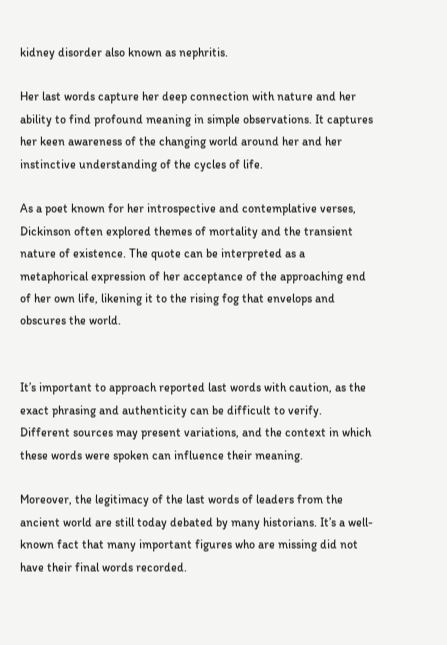kidney disorder also known as nephritis.

Her last words capture her deep connection with nature and her ability to find profound meaning in simple observations. It captures her keen awareness of the changing world around her and her instinctive understanding of the cycles of life.

As a poet known for her introspective and contemplative verses, Dickinson often explored themes of mortality and the transient nature of existence. The quote can be interpreted as a metaphorical expression of her acceptance of the approaching end of her own life, likening it to the rising fog that envelops and obscures the world.


It’s important to approach reported last words with caution, as the exact phrasing and authenticity can be difficult to verify. Different sources may present variations, and the context in which these words were spoken can influence their meaning.

Moreover, the legitimacy of the last words of leaders from the ancient world are still today debated by many historians. It’s a well-known fact that many important figures who are missing did not have their final words recorded.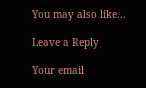You may also like...

Leave a Reply

Your email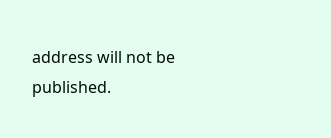address will not be published.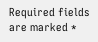Required fields are marked *